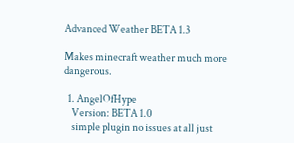Advanced Weather BETA 1.3

Makes minecraft weather much more dangerous.

  1. AngelOfHype
    Version: BETA 1.0
    simple plugin no issues at all just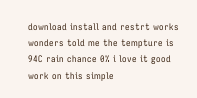download install and restrt works wonders told me the tempture is 94C rain chance 0% i love it good work on this simple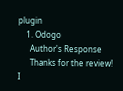plugin
    1. Odogo
      Author's Response
      Thanks for the review! I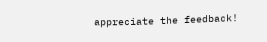appreciate the feedback!